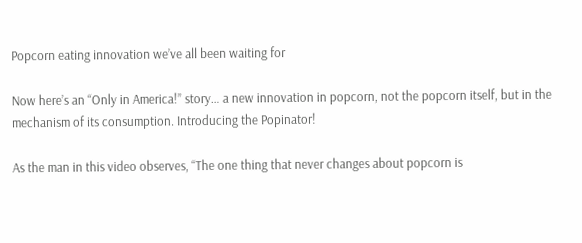Popcorn eating innovation we’ve all been waiting for

Now here’s an “Only in America!” story… a new innovation in popcorn, not the popcorn itself, but in the mechanism of its consumption. Introducing the Popinator!

As the man in this video observes, “The one thing that never changes about popcorn is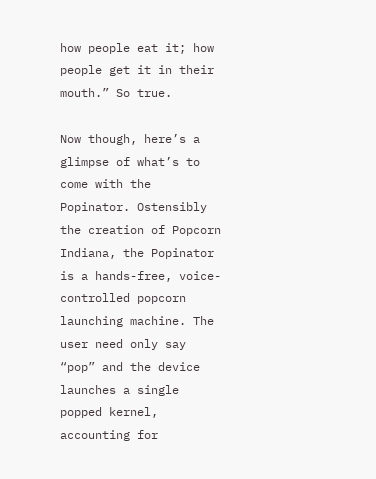how people eat it; how people get it in their mouth.” So true.

Now though, here’s a glimpse of what’s to come with the Popinator. Ostensibly the creation of Popcorn Indiana, the Popinator is a hands-free, voice-controlled popcorn launching machine. The user need only say “pop” and the device launches a single popped kernel, accounting for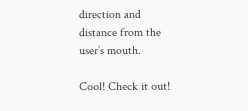direction and distance from the user’s mouth.

Cool! Check it out!